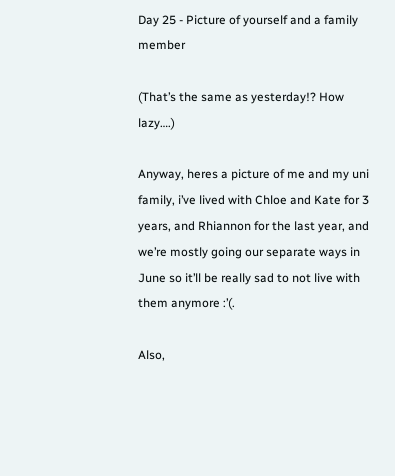Day 25 - Picture of yourself and a family member

(That’s the same as yesterday!? How lazy….)

Anyway, heres a picture of me and my uni family, i’ve lived with Chloe and Kate for 3 years, and Rhiannon for the last year, and we’re mostly going our separate ways in June so it’ll be really sad to not live with them anymore :’(.

Also,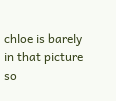chloe is barely in that picture so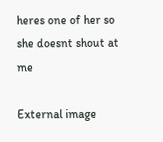heres one of her so she doesnt shout at me

External image